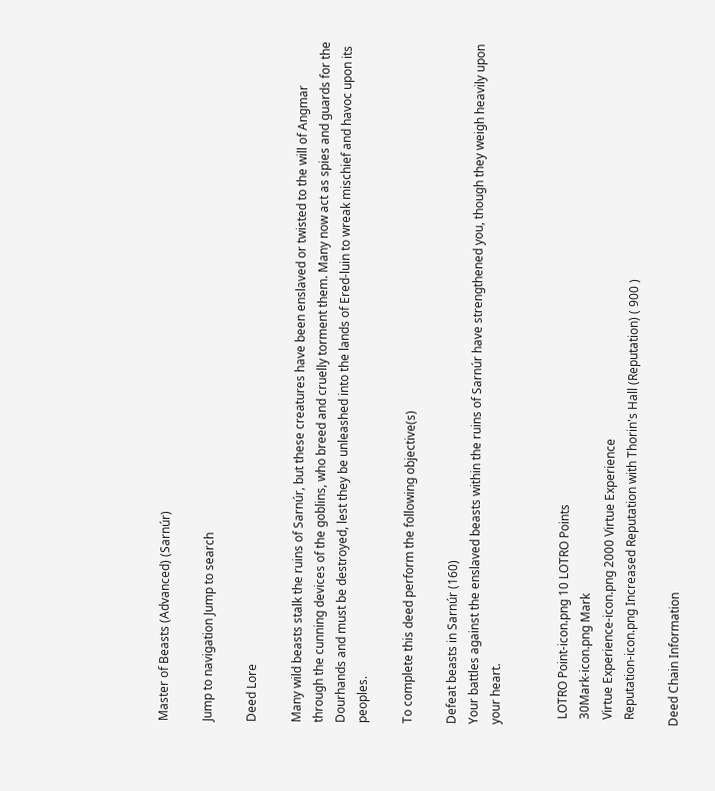Master of Beasts (Advanced) (Sarnúr)

Jump to navigation Jump to search

Deed Lore

Many wild beasts stalk the ruins of Sarnúr, but these creatures have been enslaved or twisted to the will of Angmar through the cunning devices of the goblins, who breed and cruelly torment them. Many now act as spies and guards for the Dourhands and must be destroyed, lest they be unleashed into the lands of Ered-luin to wreak mischief and havoc upon its peoples.

To complete this deed perform the following objective(s)

Defeat beasts in Sarnúr (160)
Your battles against the enslaved beasts within the ruins of Sarnúr have strengthened you, though they weigh heavily upon your heart.


  LOTRO Point-icon.png 10 LOTRO Points
  30Mark-icon.png Mark
  Virtue Experience-icon.png 2000 Virtue Experience
  Reputation-icon.png Increased Reputation with Thorin's Hall (Reputation) ( 900 )

Deed Chain Information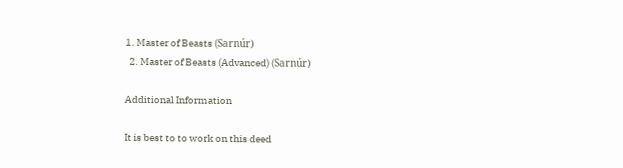1. Master of Beasts (Sarnúr)
  2. Master of Beasts (Advanced) (Sarnúr)

Additional Information

It is best to to work on this deed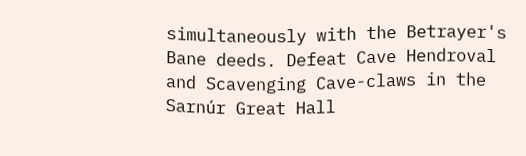simultaneously with the Betrayer's Bane deeds. Defeat Cave Hendroval and Scavenging Cave-claws in the Sarnúr Great Hall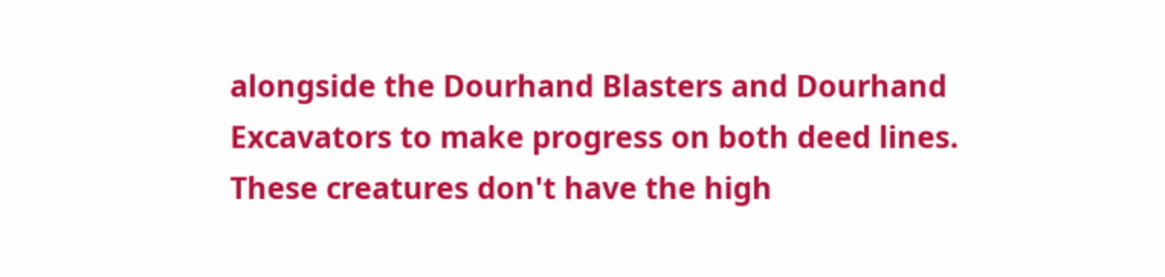alongside the Dourhand Blasters and Dourhand Excavators to make progress on both deed lines.
These creatures don't have the high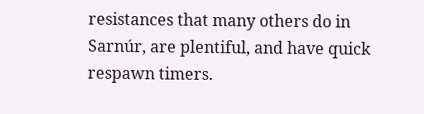resistances that many others do in Sarnúr, are plentiful, and have quick respawn timers.